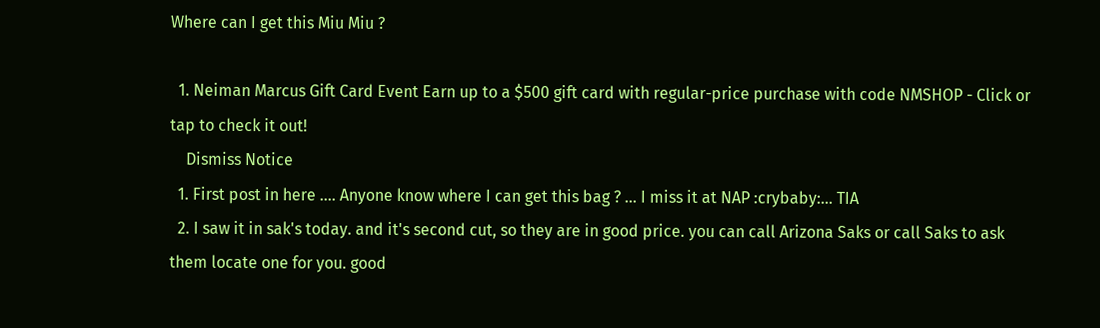Where can I get this Miu Miu ?

  1. Neiman Marcus Gift Card Event Earn up to a $500 gift card with regular-price purchase with code NMSHOP - Click or tap to check it out!
    Dismiss Notice
  1. First post in here .... Anyone know where I can get this bag ? ... I miss it at NAP :crybaby:... TIA
  2. I saw it in sak's today. and it's second cut, so they are in good price. you can call Arizona Saks or call Saks to ask them locate one for you. good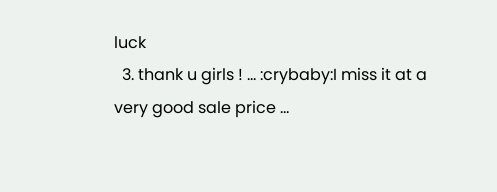luck
  3. thank u girls ! ... :crybaby:I miss it at a very good sale price ...